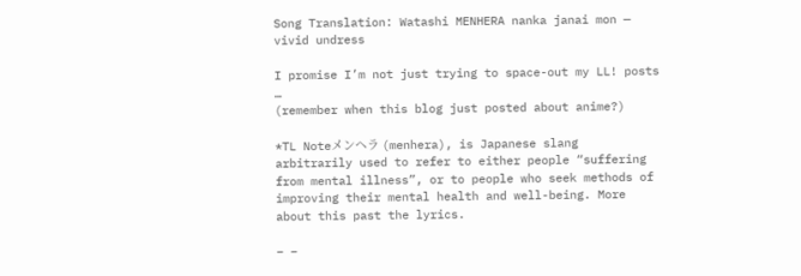Song Translation: Watashi MENHERA nanka janai mon — vivid undress

I promise I’m not just trying to space-out my LL! posts …
(remember when this blog just posted about anime?)

*TL Noteメンヘラ (menhera), is Japanese slang arbitrarily used to refer to either people “suffering from mental illness”, or to people who seek methods of improving their mental health and well-being. More about this past the lyrics.

– –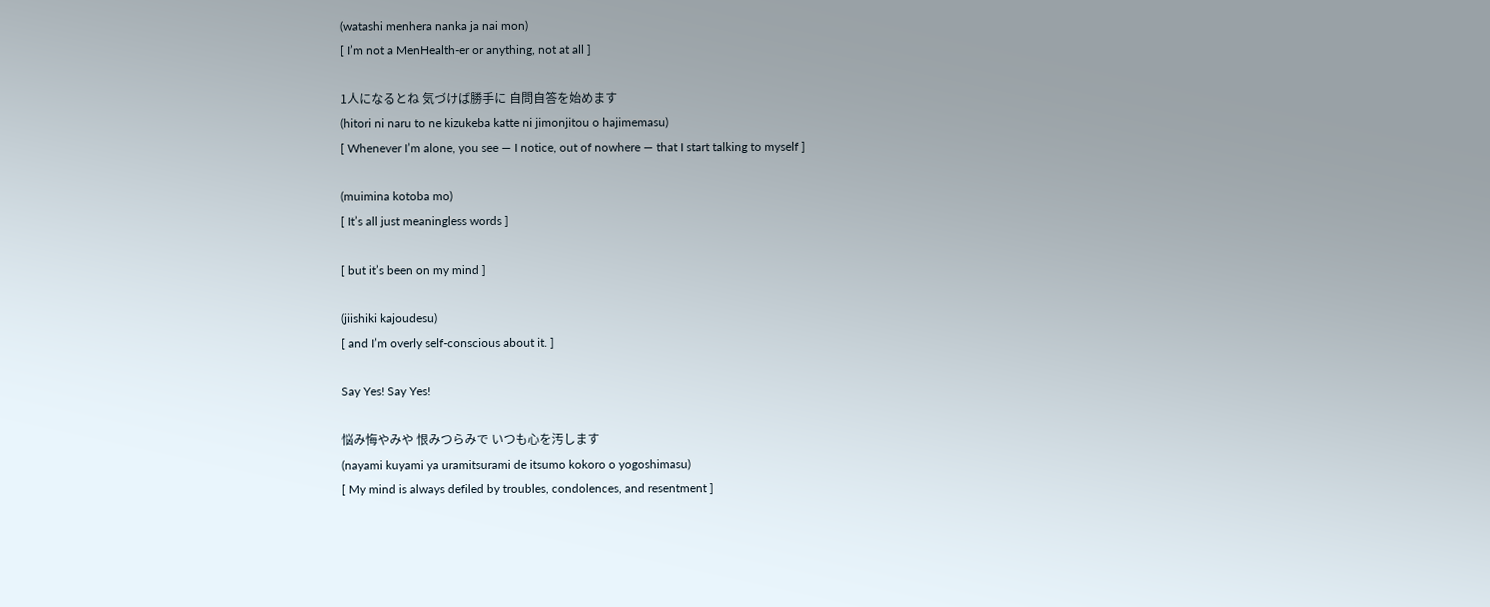(watashi menhera nanka ja nai mon)
[ I’m not a MenHealth-er or anything, not at all ]

1人になるとね 気づけば勝手に 自問自答を始めます
(hitori ni naru to ne kizukeba katte ni jimonjitou o hajimemasu)
[ Whenever I’m alone, you see — I notice, out of nowhere — that I start talking to myself ]

(muimina kotoba mo)
[ It’s all just meaningless words ]

[ but it’s been on my mind ]

(jiishiki kajoudesu)
[ and I’m overly self-conscious about it. ]

Say Yes! Say Yes!

悩み悔やみや 恨みつらみで いつも心を汚します
(nayami kuyami ya uramitsurami de itsumo kokoro o yogoshimasu)
[ My mind is always defiled by troubles, condolences, and resentment ]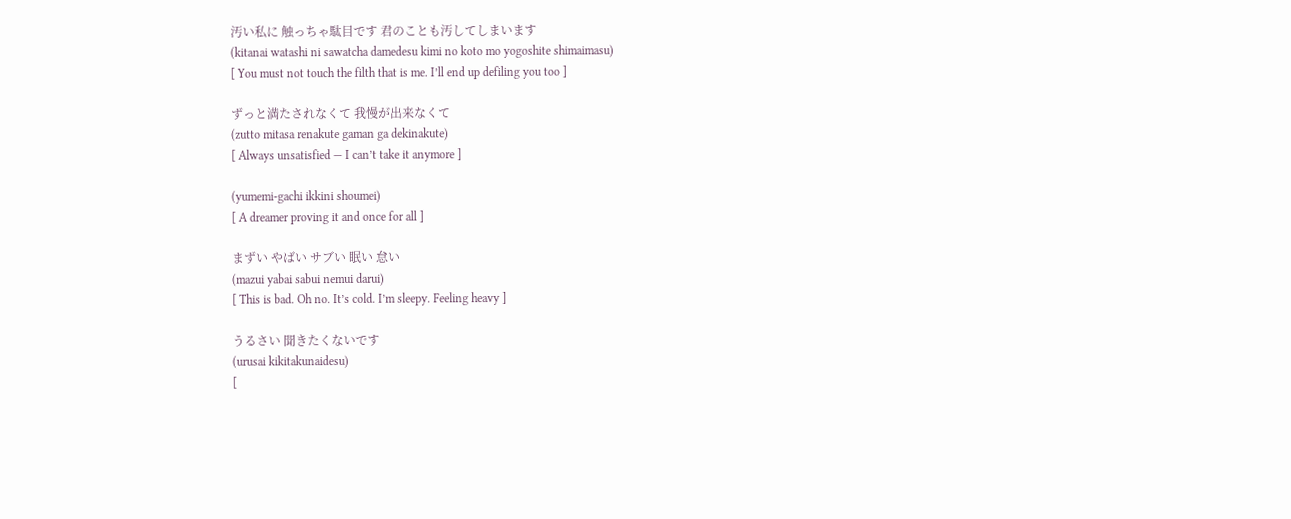汚い私に 触っちゃ駄目です 君のことも汚してしまいます
(kitanai watashi ni sawatcha damedesu kimi no koto mo yogoshite shimaimasu)
[ You must not touch the filth that is me. I’ll end up defiling you too ]

ずっと満たされなくて 我慢が出来なくて
(zutto mitasa renakute gaman ga dekinakute)
[ Always unsatisfied — I can’t take it anymore ]

(yumemi-gachi ikkini shoumei)
[ A dreamer proving it and once for all ]

まずい やばい サブい 眠い 怠い
(mazui yabai sabui nemui darui)
[ This is bad. Oh no. It’s cold. I’m sleepy. Feeling heavy ]

うるさい 聞きたくないです
(urusai kikitakunaidesu)
[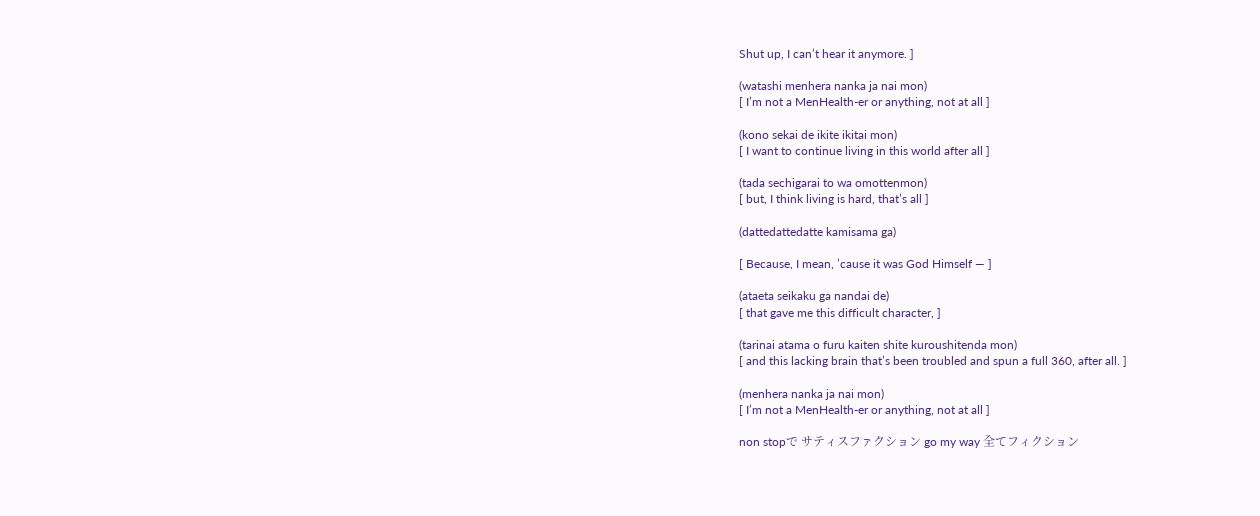Shut up, I can’t hear it anymore. ]

(watashi menhera nanka ja nai mon)
[ I’m not a MenHealth-er or anything, not at all ]

(kono sekai de ikite ikitai mon)
[ I want to continue living in this world after all ]

(tada sechigarai to wa omottenmon)
[ but, I think living is hard, that’s all ]

(dattedattedatte kamisama ga)

[ Because, I mean, ’cause it was God Himself — ]

(ataeta seikaku ga nandai de)
[ that gave me this difficult character, ]

(tarinai atama o furu kaiten shite kuroushitenda mon)
[ and this lacking brain that’s been troubled and spun a full 360, after all. ]

(menhera nanka ja nai mon)
[ I’m not a MenHealth-er or anything, not at all ]

non stopで サティスファクション go my way 全てフィクション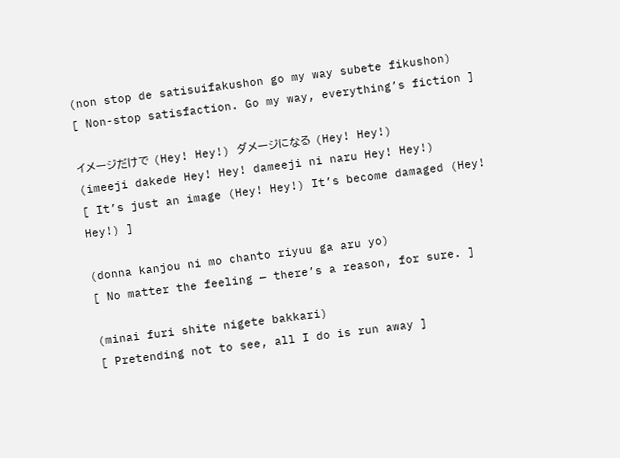(non stop de satisuifakushon go my way subete fikushon)
[ Non-stop satisfaction. Go my way, everything’s fiction ]

イメージだけで (Hey! Hey!) ダメージになる (Hey! Hey!)
(imeeji dakede Hey! Hey! dameeji ni naru Hey! Hey!)
[ It’s just an image (Hey! Hey!) It’s become damaged (Hey! Hey!) ]

(donna kanjou ni mo chanto riyuu ga aru yo)
[ No matter the feeling — there’s a reason, for sure. ]

(minai furi shite nigete bakkari)
[ Pretending not to see, all I do is run away ]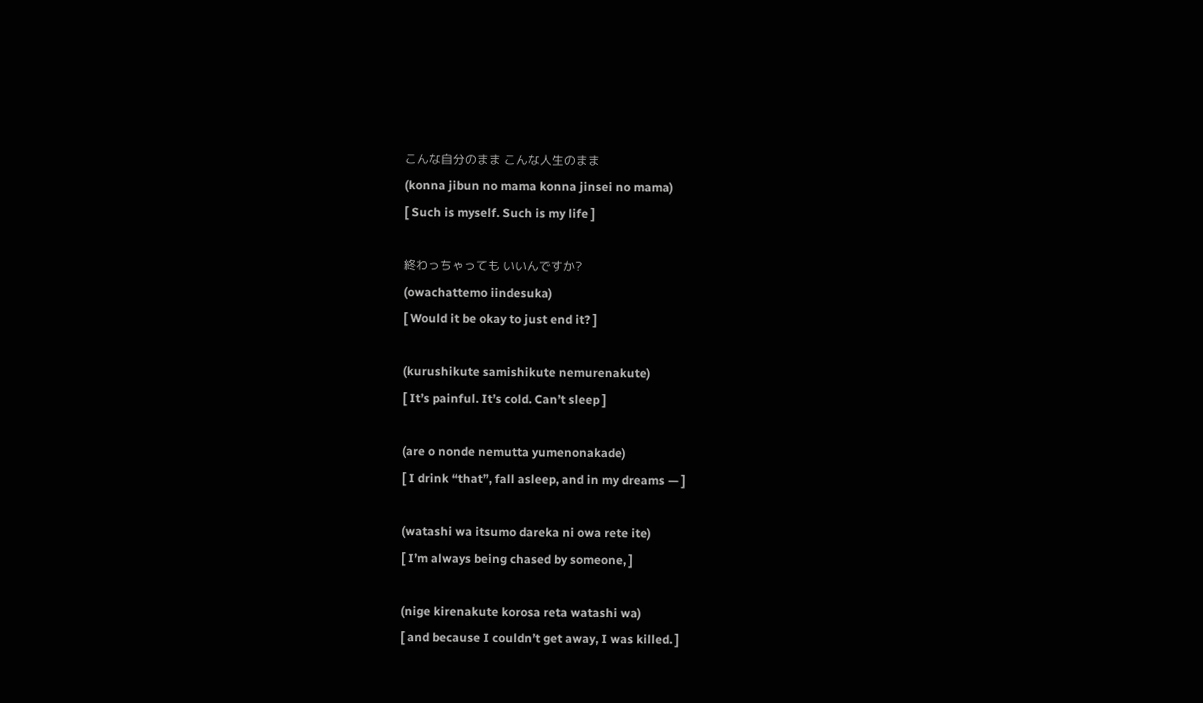こんな自分のまま こんな人生のまま
(konna jibun no mama konna jinsei no mama)
[ Such is myself. Such is my life ]

終わっちゃっても いいんですか?
(owachattemo iindesuka)
[ Would it be okay to just end it? ]

(kurushikute samishikute nemurenakute)
[ It’s painful. It’s cold. Can’t sleep ]

(are o nonde nemutta yumenonakade)
[ I drink “that”, fall asleep, and in my dreams — ]

(watashi wa itsumo dareka ni owa rete ite)
[ I’m always being chased by someone, ]

(nige kirenakute korosa reta watashi wa)
[ and because I couldn’t get away, I was killed. ]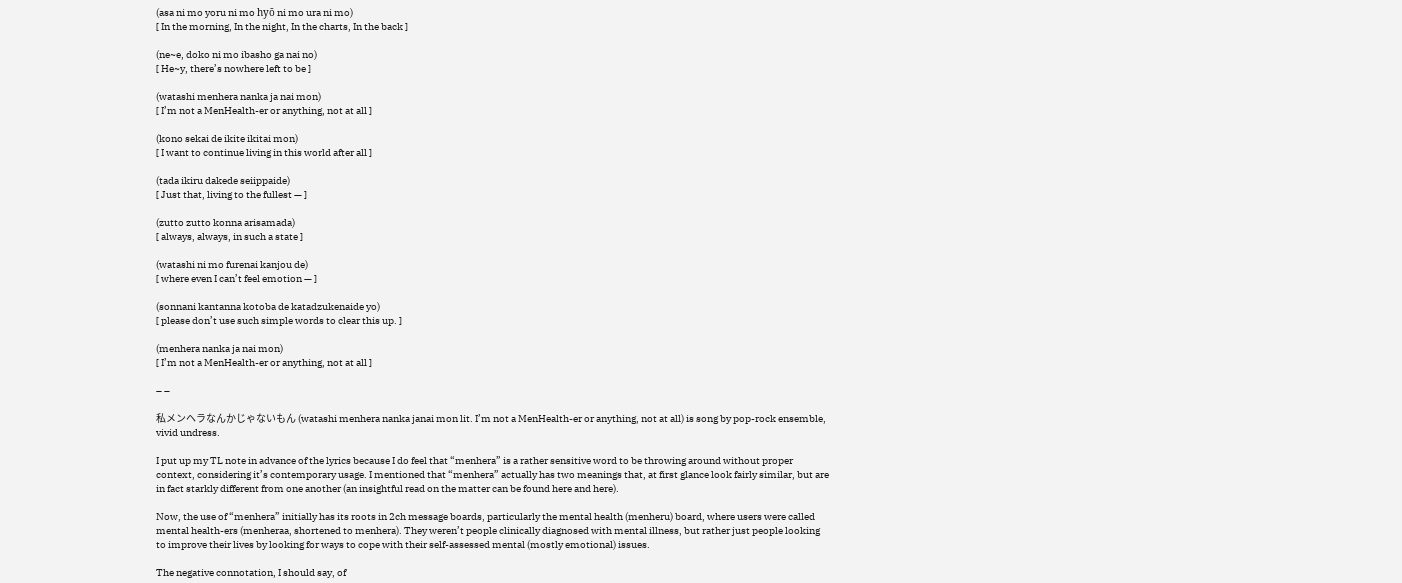(asa ni mo yoru ni mo hyō ni mo ura ni mo)
[ In the morning, In the night, In the charts, In the back ]

(ne~e, doko ni mo ibasho ga nai no)
[ He~y, there’s nowhere left to be ]

(watashi menhera nanka ja nai mon)
[ I’m not a MenHealth-er or anything, not at all ]

(kono sekai de ikite ikitai mon)
[ I want to continue living in this world after all ]

(tada ikiru dakede seiippaide)
[ Just that, living to the fullest — ]

(zutto zutto konna arisamada)
[ always, always, in such a state ]

(watashi ni mo furenai kanjou de)
[ where even I can’t feel emotion — ]

(sonnani kantanna kotoba de katadzukenaide yo)
[ please don’t use such simple words to clear this up. ]

(menhera nanka ja nai mon)
[ I’m not a MenHealth-er or anything, not at all ]

– –

私メンヘラなんかじゃないもん (watashi menhera nanka janai mon lit. I’m not a MenHealth-er or anything, not at all) is song by pop-rock ensemble, vivid undress.

I put up my TL note in advance of the lyrics because I do feel that “menhera” is a rather sensitive word to be throwing around without proper context, considering it’s contemporary usage. I mentioned that “menhera” actually has two meanings that, at first glance look fairly similar, but are in fact starkly different from one another (an insightful read on the matter can be found here and here).

Now, the use of “menhera” initially has its roots in 2ch message boards, particularly the mental health (menheru) board, where users were called mental health-ers (menheraa, shortened to menhera). They weren’t people clinically diagnosed with mental illness, but rather just people looking to improve their lives by looking for ways to cope with their self-assessed mental (mostly emotional) issues.

The negative connotation, I should say, of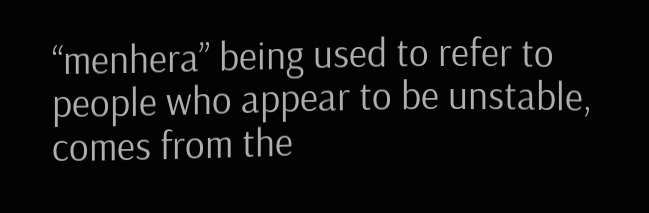“menhera” being used to refer to people who appear to be unstable, comes from the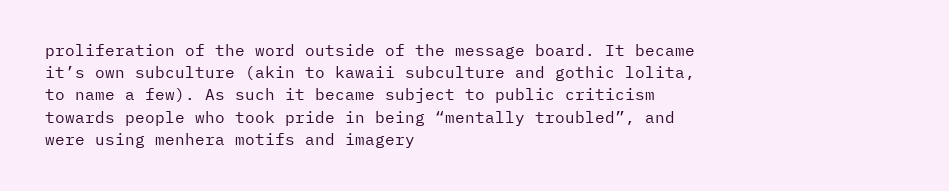proliferation of the word outside of the message board. It became it’s own subculture (akin to kawaii subculture and gothic lolita, to name a few). As such it became subject to public criticism towards people who took pride in being “mentally troubled”, and were using menhera motifs and imagery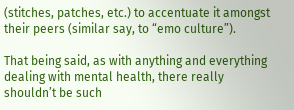(stitches, patches, etc.) to accentuate it amongst their peers (similar say, to “emo culture”).

That being said, as with anything and everything dealing with mental health, there really shouldn’t be such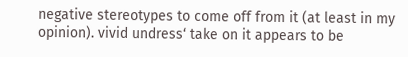negative stereotypes to come off from it (at least in my opinion). vivid undress‘ take on it appears to be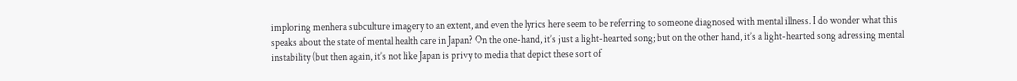imploring menhera subculture imagery to an extent, and even the lyrics here seem to be referring to someone diagnosed with mental illness. I do wonder what this speaks about the state of mental health care in Japan? On the one-hand, it’s just a light-hearted song; but on the other hand, it’s a light-hearted song adressing mental instability (but then again, it’s not like Japan is privy to media that depict these sort of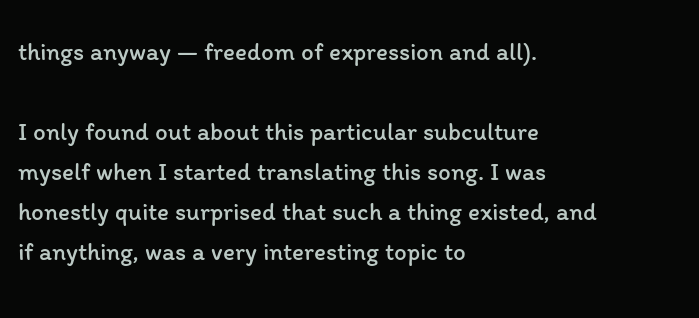things anyway — freedom of expression and all).

I only found out about this particular subculture myself when I started translating this song. I was honestly quite surprised that such a thing existed, and if anything, was a very interesting topic to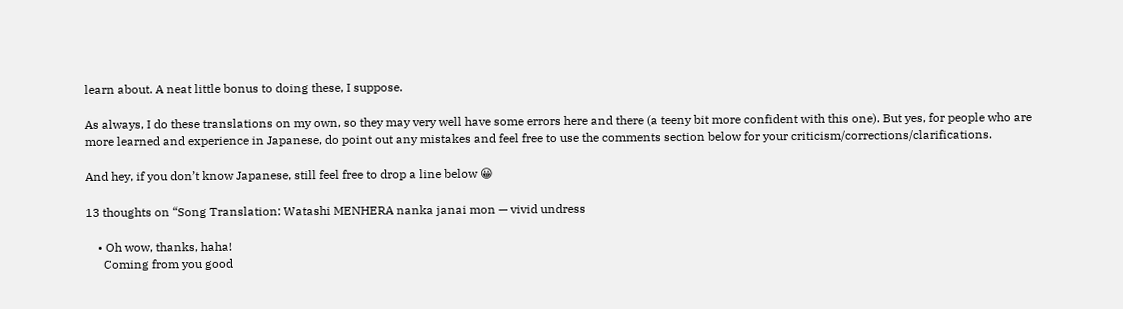learn about. A neat little bonus to doing these, I suppose.

As always, I do these translations on my own, so they may very well have some errors here and there (a teeny bit more confident with this one). But yes, for people who are more learned and experience in Japanese, do point out any mistakes and feel free to use the comments section below for your criticism/corrections/clarifications.

And hey, if you don’t know Japanese, still feel free to drop a line below 😀

13 thoughts on “Song Translation: Watashi MENHERA nanka janai mon — vivid undress

    • Oh wow, thanks, haha!
      Coming from you good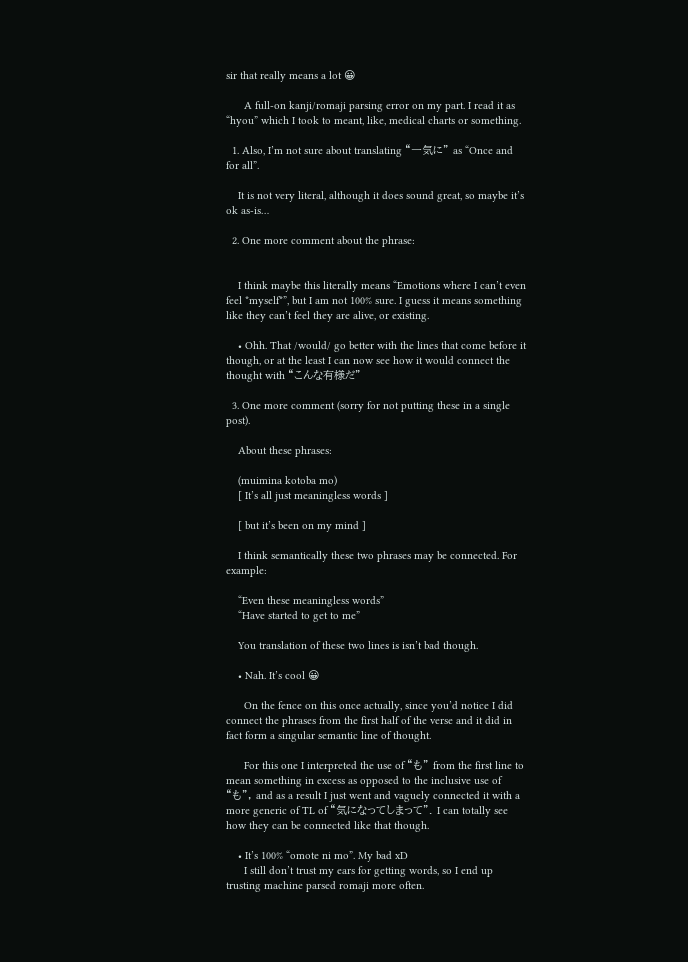sir that really means a lot 😀

      A full-on kanji/romaji parsing error on my part. I read it as “hyou” which I took to meant, like, medical charts or something.

  1. Also, I’m not sure about translating “一気に” as “Once and for all”.

    It is not very literal, although it does sound great, so maybe it’s ok as-is…

  2. One more comment about the phrase:


    I think maybe this literally means “Emotions where I can’t even feel *myself*”, but I am not 100% sure. I guess it means something like they can’t feel they are alive, or existing.

    • Ohh. That /would/ go better with the lines that come before it though, or at the least I can now see how it would connect the thought with “こんな有様だ”

  3. One more comment (sorry for not putting these in a single post).

    About these phrases:

    (muimina kotoba mo)
    [ It’s all just meaningless words ]

    [ but it’s been on my mind ]

    I think semantically these two phrases may be connected. For example:

    “Even these meaningless words”
    “Have started to get to me”

    You translation of these two lines is isn’t bad though.

    • Nah. It’s cool 😀

      On the fence on this once actually, since you’d notice I did connect the phrases from the first half of the verse and it did in fact form a singular semantic line of thought.

      For this one I interpreted the use of “も” from the first line to mean something in excess as opposed to the inclusive use of “も”, and as a result I just went and vaguely connected it with a more generic of TL of “気になってしまって”. I can totally see how they can be connected like that though.

    • It’s 100% “omote ni mo”. My bad xD
      I still don’t trust my ears for getting words, so I end up trusting machine parsed romaji more often.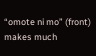“omote ni mo” (front) makes much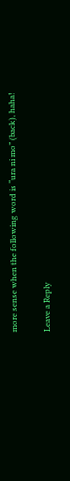more sense when the following word is “ura ni mo” (back), haha!

Leave a Reply